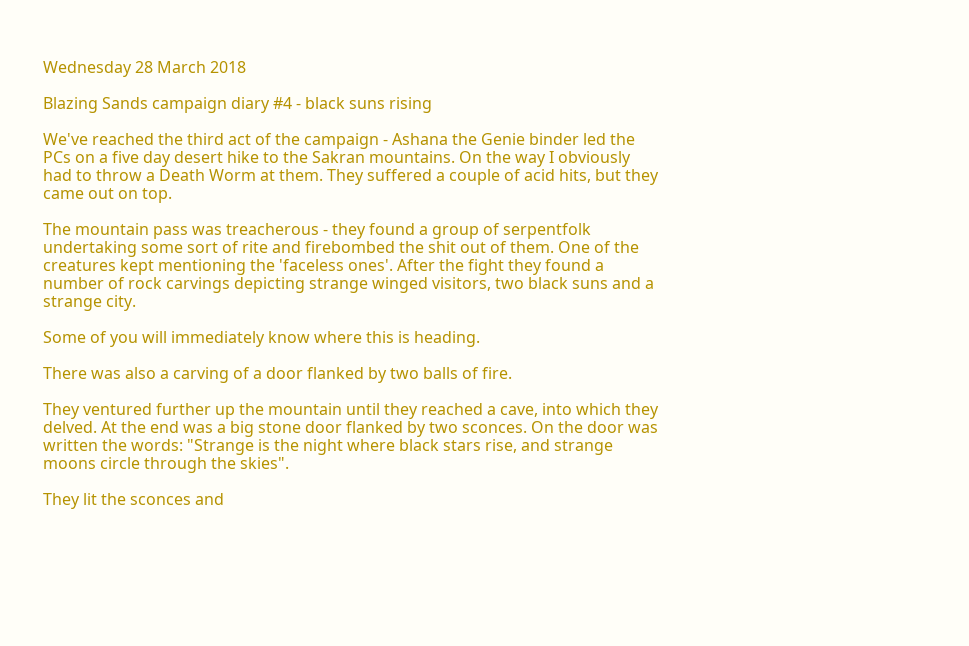Wednesday 28 March 2018

Blazing Sands campaign diary #4 - black suns rising

We've reached the third act of the campaign - Ashana the Genie binder led the PCs on a five day desert hike to the Sakran mountains. On the way I obviously had to throw a Death Worm at them. They suffered a couple of acid hits, but they came out on top.

The mountain pass was treacherous - they found a group of serpentfolk undertaking some sort of rite and firebombed the shit out of them. One of the creatures kept mentioning the 'faceless ones'. After the fight they found a number of rock carvings depicting strange winged visitors, two black suns and a strange city.

Some of you will immediately know where this is heading.

There was also a carving of a door flanked by two balls of fire.

They ventured further up the mountain until they reached a cave, into which they delved. At the end was a big stone door flanked by two sconces. On the door was written the words: "Strange is the night where black stars rise, and strange moons circle through the skies".

They lit the sconces and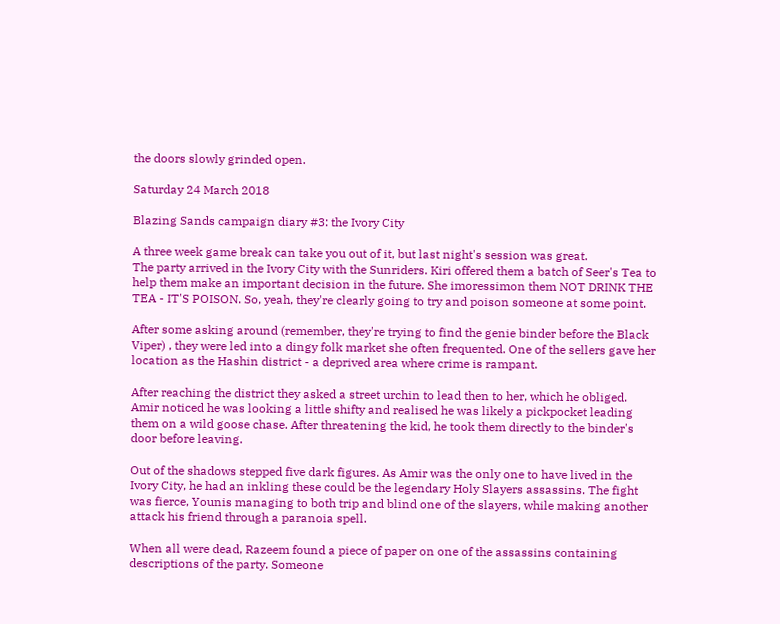the doors slowly grinded open.

Saturday 24 March 2018

Blazing Sands campaign diary #3: the Ivory City

A three week game break can take you out of it, but last night's session was great.
The party arrived in the Ivory City with the Sunriders. Kiri offered them a batch of Seer's Tea to help them make an important decision in the future. She imoressimon them NOT DRINK THE TEA - IT'S POISON. So, yeah, they're clearly going to try and poison someone at some point.

After some asking around (remember, they're trying to find the genie binder before the Black Viper) , they were led into a dingy folk market she often frequented. One of the sellers gave her location as the Hashin district - a deprived area where crime is rampant.

After reaching the district they asked a street urchin to lead then to her, which he obliged. Amir noticed he was looking a little shifty and realised he was likely a pickpocket leading them on a wild goose chase. After threatening the kid, he took them directly to the binder's door before leaving.

Out of the shadows stepped five dark figures. As Amir was the only one to have lived in the Ivory City, he had an inkling these could be the legendary Holy Slayers assassins. The fight was fierce, Younis managing to both trip and blind one of the slayers, while making another attack his friend through a paranoia spell.

When all were dead, Razeem found a piece of paper on one of the assassins containing descriptions of the party. Someone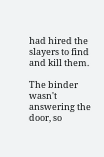had hired the slayers to find and kill them.

The binder wasn't answering the door, so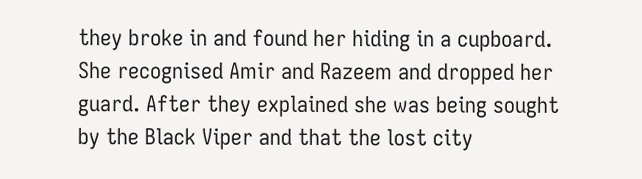they broke in and found her hiding in a cupboard. She recognised Amir and Razeem and dropped her guard. After they explained she was being sought by the Black Viper and that the lost city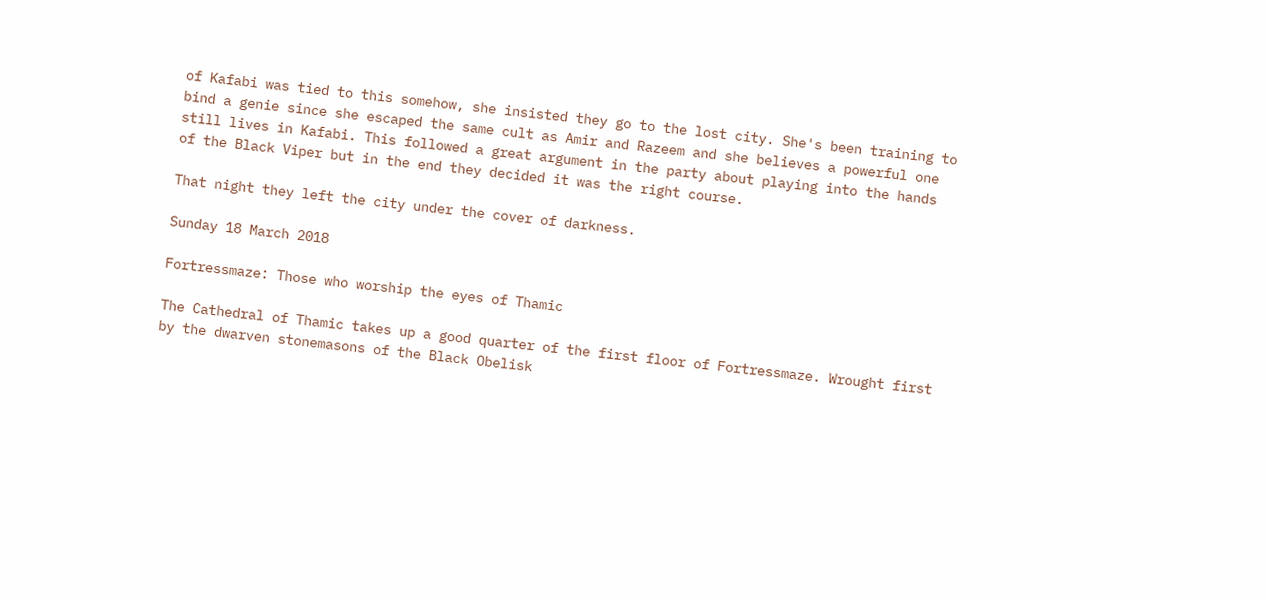of Kafabi was tied to this somehow, she insisted they go to the lost city. She's been training to bind a genie since she escaped the same cult as Amir and Razeem and she believes a powerful one still lives in Kafabi. This followed a great argument in the party about playing into the hands of the Black Viper but in the end they decided it was the right course.

That night they left the city under the cover of darkness.

Sunday 18 March 2018

Fortressmaze: Those who worship the eyes of Thamic

The Cathedral of Thamic takes up a good quarter of the first floor of Fortressmaze. Wrought first by the dwarven stonemasons of the Black Obelisk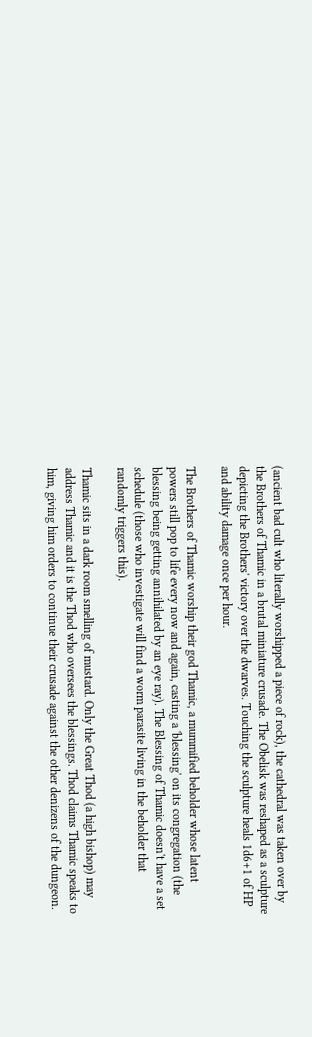(ancient bad cult who literally worshipped a piece of rock), the cathedral was taken over by the Brothers of Thamic in a brutal miniature crusade. The Obelisk was reshaped as a sculpture depicting the Brothers' victory over the dwarves. Touching the sculpture heals 1d6+1 of HP and ability damage once per hour.

The Brothers of Thamic worship their god Thamic, a mummified beholder whose latent powers still pop to life every now and again, casting a 'blessing' on its congregation (the blessing being getting annihilated by an eye ray). The Blessing of Thamic doesn't have a set schedule (those who investigate will find a worm parasite living in the beholder that randomly triggers this).

Thamic sits in a dark room smelling of mustard. Only the Great Thod (a high bishop) may address Thamic and it is the Thod who oversees the blessings. Thod claims Thamic speaks to him, giving him orders to continue their crusade against the other denizens of the dungeon.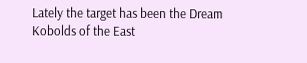Lately the target has been the Dream Kobolds of the East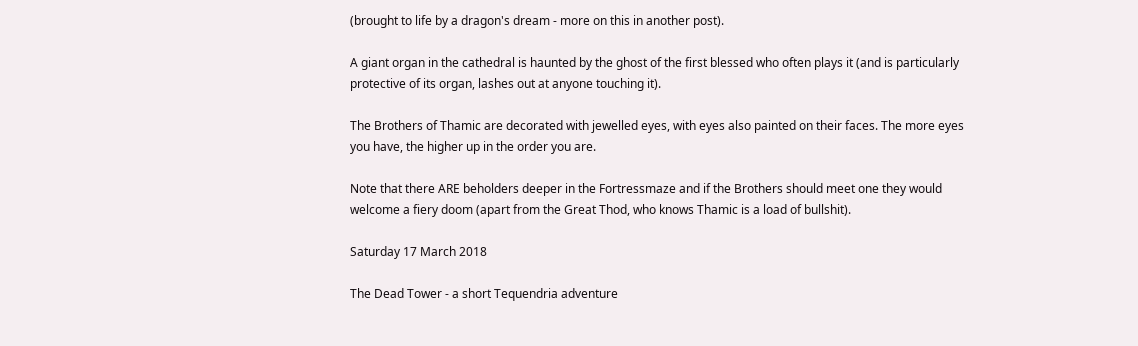(brought to life by a dragon's dream - more on this in another post).

A giant organ in the cathedral is haunted by the ghost of the first blessed who often plays it (and is particularly protective of its organ, lashes out at anyone touching it).

The Brothers of Thamic are decorated with jewelled eyes, with eyes also painted on their faces. The more eyes you have, the higher up in the order you are.

Note that there ARE beholders deeper in the Fortressmaze and if the Brothers should meet one they would welcome a fiery doom (apart from the Great Thod, who knows Thamic is a load of bullshit).

Saturday 17 March 2018

The Dead Tower - a short Tequendria adventure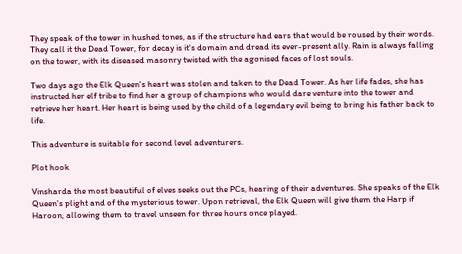They speak of the tower in hushed tones, as if the structure had ears that would be roused by their words. They call it the Dead Tower, for decay is it's domain and dread its ever-present ally. Rain is always falling on the tower, with its diseased masonry twisted with the agonised faces of lost souls.

Two days ago the Elk Queen's heart was stolen and taken to the Dead Tower. As her life fades, she has instructed her elf tribe to find her a group of champions who would dare venture into the tower and retrieve her heart. Her heart is being used by the child of a legendary evil being to bring his father back to life.

This adventure is suitable for second level adventurers.

Plot hook

Vinsharda the most beautiful of elves seeks out the PCs, hearing of their adventures. She speaks of the Elk Queen's plight and of the mysterious tower. Upon retrieval, the Elk Queen will give them the Harp if Haroon, allowing them to travel unseen for three hours once played.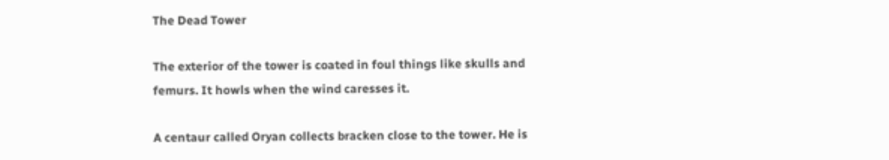The Dead Tower

The exterior of the tower is coated in foul things like skulls and femurs. It howls when the wind caresses it.

A centaur called Oryan collects bracken close to the tower. He is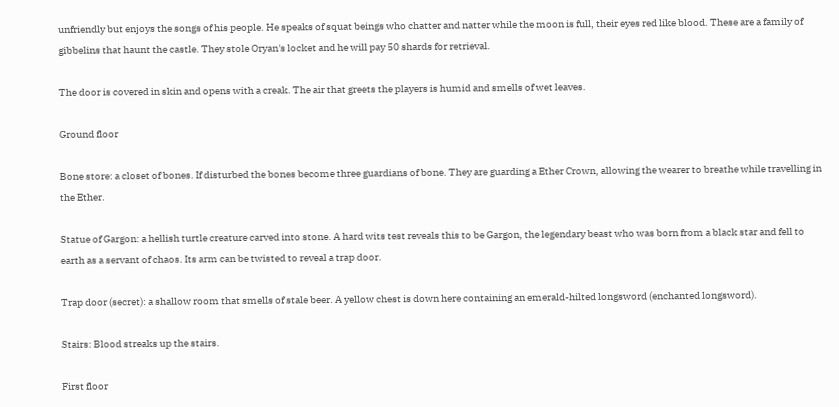unfriendly but enjoys the songs of his people. He speaks of squat beings who chatter and natter while the moon is full, their eyes red like blood. These are a family of gibbelins that haunt the castle. They stole Oryan's locket and he will pay 50 shards for retrieval.

The door is covered in skin and opens with a creak. The air that greets the players is humid and smells of wet leaves.

Ground floor

Bone store: a closet of bones. If disturbed the bones become three guardians of bone. They are guarding a Ether Crown, allowing the wearer to breathe while travelling in the Ether.

Statue of Gargon: a hellish turtle creature carved into stone. A hard wits test reveals this to be Gargon, the legendary beast who was born from a black star and fell to earth as a servant of chaos. Its arm can be twisted to reveal a trap door.

Trap door (secret): a shallow room that smells of stale beer. A yellow chest is down here containing an emerald-hilted longsword (enchanted longsword).

Stairs: Blood streaks up the stairs.

First floor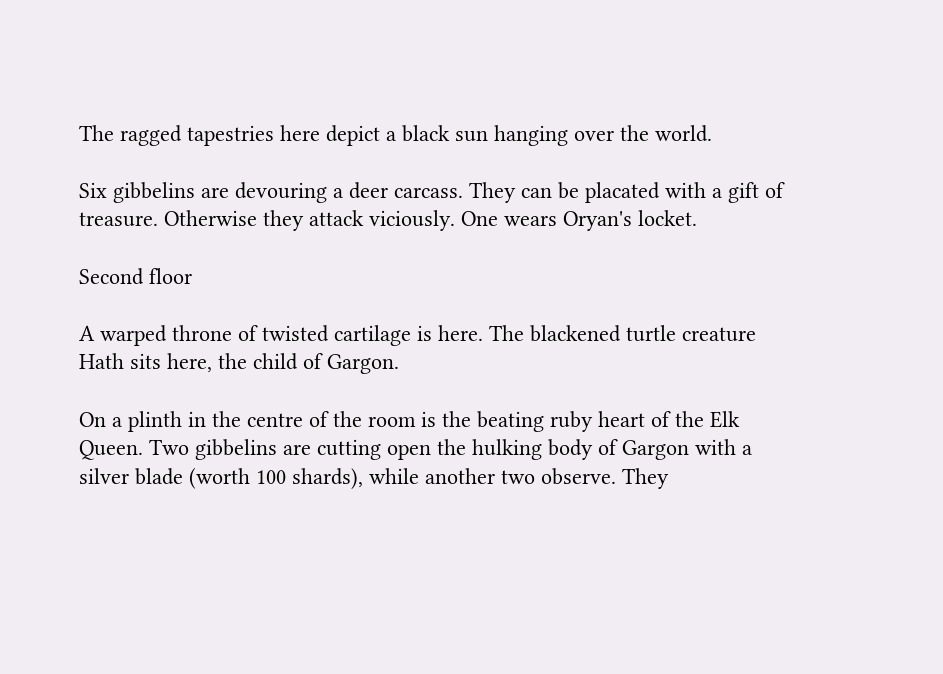The ragged tapestries here depict a black sun hanging over the world.

Six gibbelins are devouring a deer carcass. They can be placated with a gift of treasure. Otherwise they attack viciously. One wears Oryan's locket.

Second floor

A warped throne of twisted cartilage is here. The blackened turtle creature Hath sits here, the child of Gargon.

On a plinth in the centre of the room is the beating ruby heart of the Elk Queen. Two gibbelins are cutting open the hulking body of Gargon with a silver blade (worth 100 shards), while another two observe. They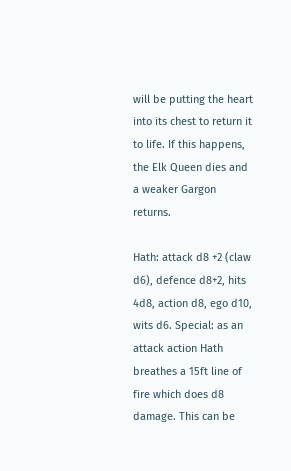will be putting the heart into its chest to return it to life. If this happens, the Elk Queen dies and a weaker Gargon returns.

Hath: attack d8 +2 (claw d6), defence d8+2, hits 4d8, action d8, ego d10, wits d6. Special: as an attack action Hath breathes a 15ft line of fire which does d8 damage. This can be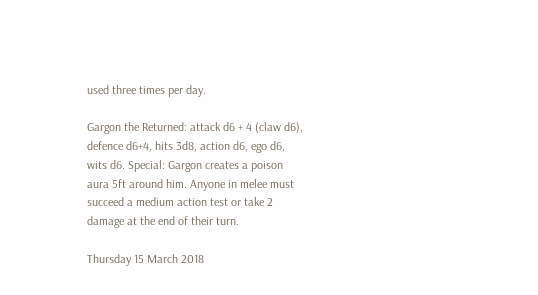used three times per day.

Gargon the Returned: attack d6 + 4 (claw d6), defence d6+4, hits 3d8, action d6, ego d6, wits d6. Special: Gargon creates a poison aura 5ft around him. Anyone in melee must succeed a medium action test or take 2 damage at the end of their turn.

Thursday 15 March 2018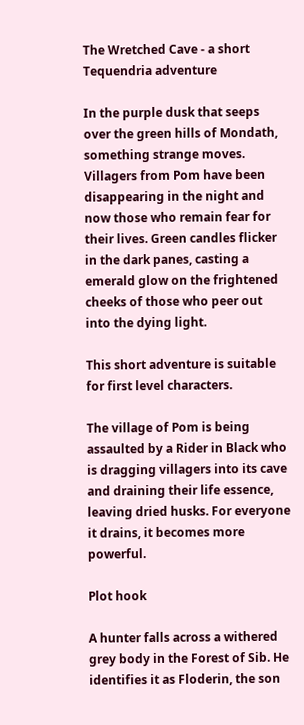The Wretched Cave - a short Tequendria adventure

In the purple dusk that seeps over the green hills of Mondath, something strange moves. Villagers from Pom have been disappearing in the night and now those who remain fear for their lives. Green candles flicker in the dark panes, casting a emerald glow on the frightened cheeks of those who peer out into the dying light.

This short adventure is suitable for first level characters.

The village of Pom is being assaulted by a Rider in Black who is dragging villagers into its cave and draining their life essence, leaving dried husks. For everyone it drains, it becomes more powerful.

Plot hook

A hunter falls across a withered grey body in the Forest of Sib. He identifies it as Floderin, the son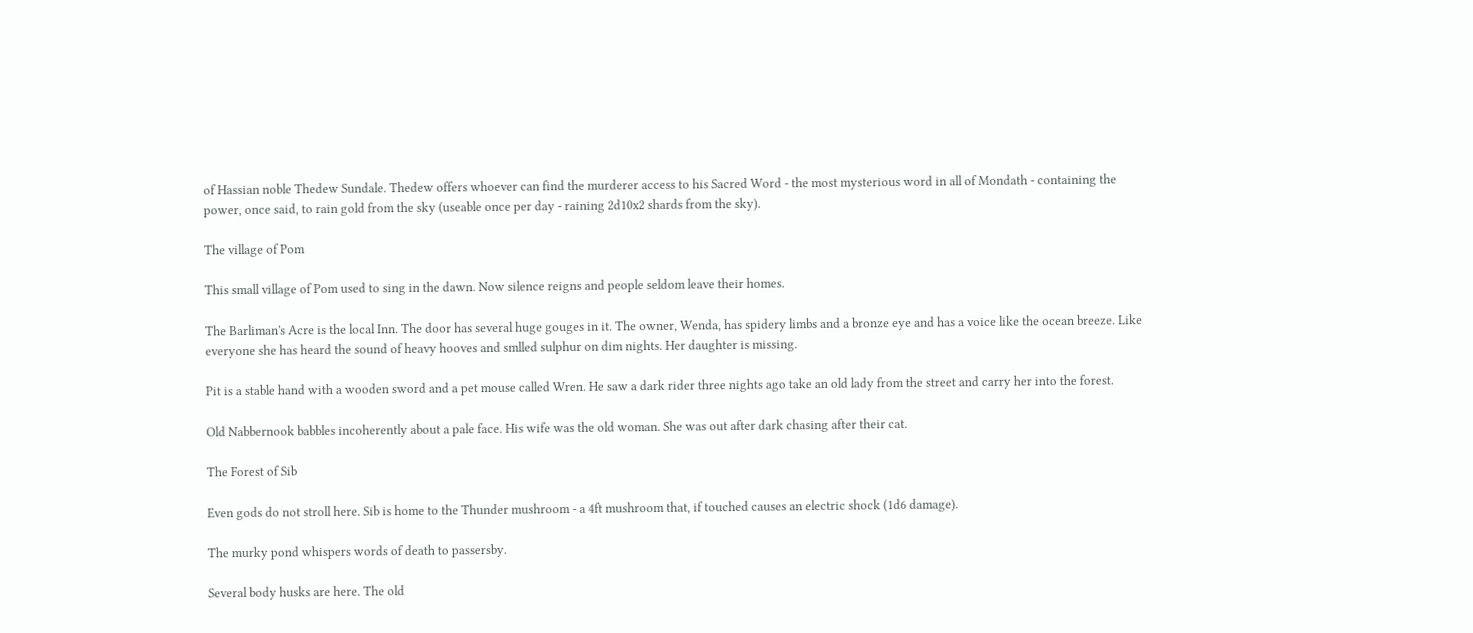of Hassian noble Thedew Sundale. Thedew offers whoever can find the murderer access to his Sacred Word - the most mysterious word in all of Mondath - containing the power, once said, to rain gold from the sky (useable once per day - raining 2d10x2 shards from the sky).

The village of Pom

This small village of Pom used to sing in the dawn. Now silence reigns and people seldom leave their homes.

The Barliman's Acre is the local Inn. The door has several huge gouges in it. The owner, Wenda, has spidery limbs and a bronze eye and has a voice like the ocean breeze. Like everyone she has heard the sound of heavy hooves and smlled sulphur on dim nights. Her daughter is missing.

Pit is a stable hand with a wooden sword and a pet mouse called Wren. He saw a dark rider three nights ago take an old lady from the street and carry her into the forest.

Old Nabbernook babbles incoherently about a pale face. His wife was the old woman. She was out after dark chasing after their cat.

The Forest of Sib

Even gods do not stroll here. Sib is home to the Thunder mushroom - a 4ft mushroom that, if touched causes an electric shock (1d6 damage).

The murky pond whispers words of death to passersby.

Several body husks are here. The old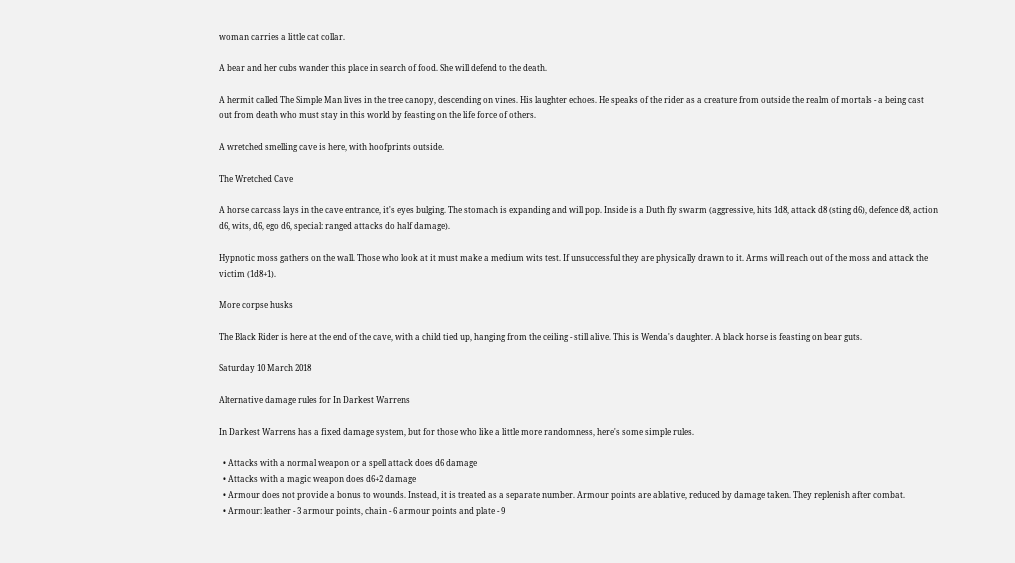woman carries a little cat collar.

A bear and her cubs wander this place in search of food. She will defend to the death.

A hermit called The Simple Man lives in the tree canopy, descending on vines. His laughter echoes. He speaks of the rider as a creature from outside the realm of mortals - a being cast out from death who must stay in this world by feasting on the life force of others.

A wretched smelling cave is here, with hoofprints outside.

The Wretched Cave

A horse carcass lays in the cave entrance, it's eyes bulging. The stomach is expanding and will pop. Inside is a Duth fly swarm (aggressive, hits 1d8, attack d8 (sting d6), defence d8, action d6, wits, d6, ego d6, special: ranged attacks do half damage).

Hypnotic moss gathers on the wall. Those who look at it must make a medium wits test. If unsuccessful they are physically drawn to it. Arms will reach out of the moss and attack the victim (1d8+1).

More corpse husks

The Black Rider is here at the end of the cave, with a child tied up, hanging from the ceiling - still alive. This is Wenda's daughter. A black horse is feasting on bear guts.

Saturday 10 March 2018

Alternative damage rules for In Darkest Warrens

In Darkest Warrens has a fixed damage system, but for those who like a little more randomness, here's some simple rules.

  • Attacks with a normal weapon or a spell attack does d6 damage
  • Attacks with a magic weapon does d6+2 damage
  • Armour does not provide a bonus to wounds. Instead, it is treated as a separate number. Armour points are ablative, reduced by damage taken. They replenish after combat.
  • Armour: leather - 3 armour points, chain - 6 armour points and plate - 9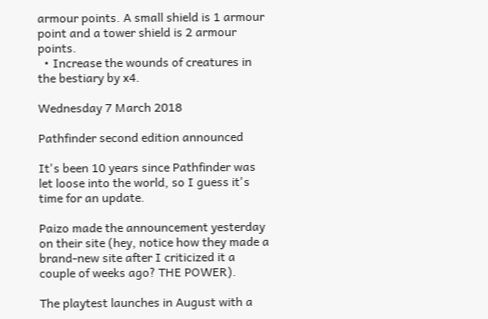armour points. A small shield is 1 armour point and a tower shield is 2 armour points.
  • Increase the wounds of creatures in the bestiary by x4.

Wednesday 7 March 2018

Pathfinder second edition announced

It's been 10 years since Pathfinder was let loose into the world, so I guess it's time for an update.

Paizo made the announcement yesterday on their site (hey, notice how they made a brand-new site after I criticized it a couple of weeks ago? THE POWER).

The playtest launches in August with a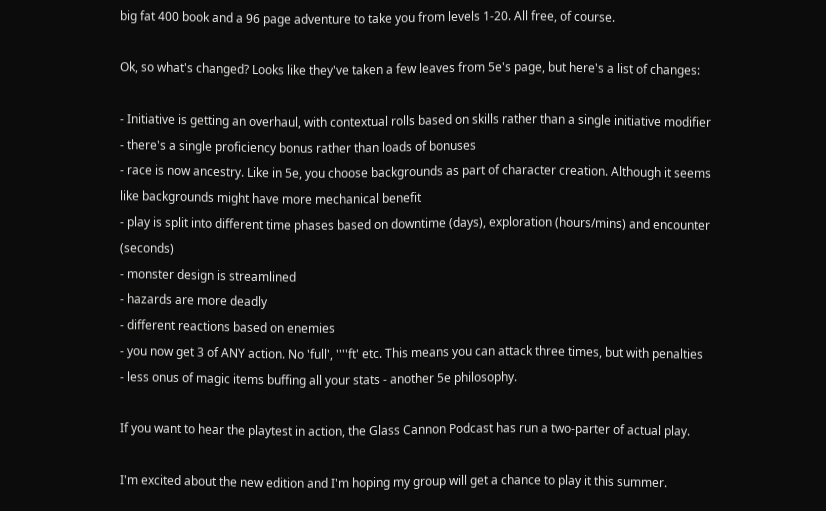big fat 400 book and a 96 page adventure to take you from levels 1-20. All free, of course.

Ok, so what's changed? Looks like they've taken a few leaves from 5e's page, but here's a list of changes:

- Initiative is getting an overhaul, with contextual rolls based on skills rather than a single initiative modifier
- there's a single proficiency bonus rather than loads of bonuses
- race is now ancestry. Like in 5e, you choose backgrounds as part of character creation. Although it seems like backgrounds might have more mechanical benefit
- play is split into different time phases based on downtime (days), exploration (hours/mins) and encounter (seconds)
- monster design is streamlined
- hazards are more deadly
- different reactions based on enemies
- you now get 3 of ANY action. No 'full', ''''ft' etc. This means you can attack three times, but with penalties
- less onus of magic items buffing all your stats - another 5e philosophy.

If you want to hear the playtest in action, the Glass Cannon Podcast has run a two-parter of actual play.

I'm excited about the new edition and I'm hoping my group will get a chance to play it this summer.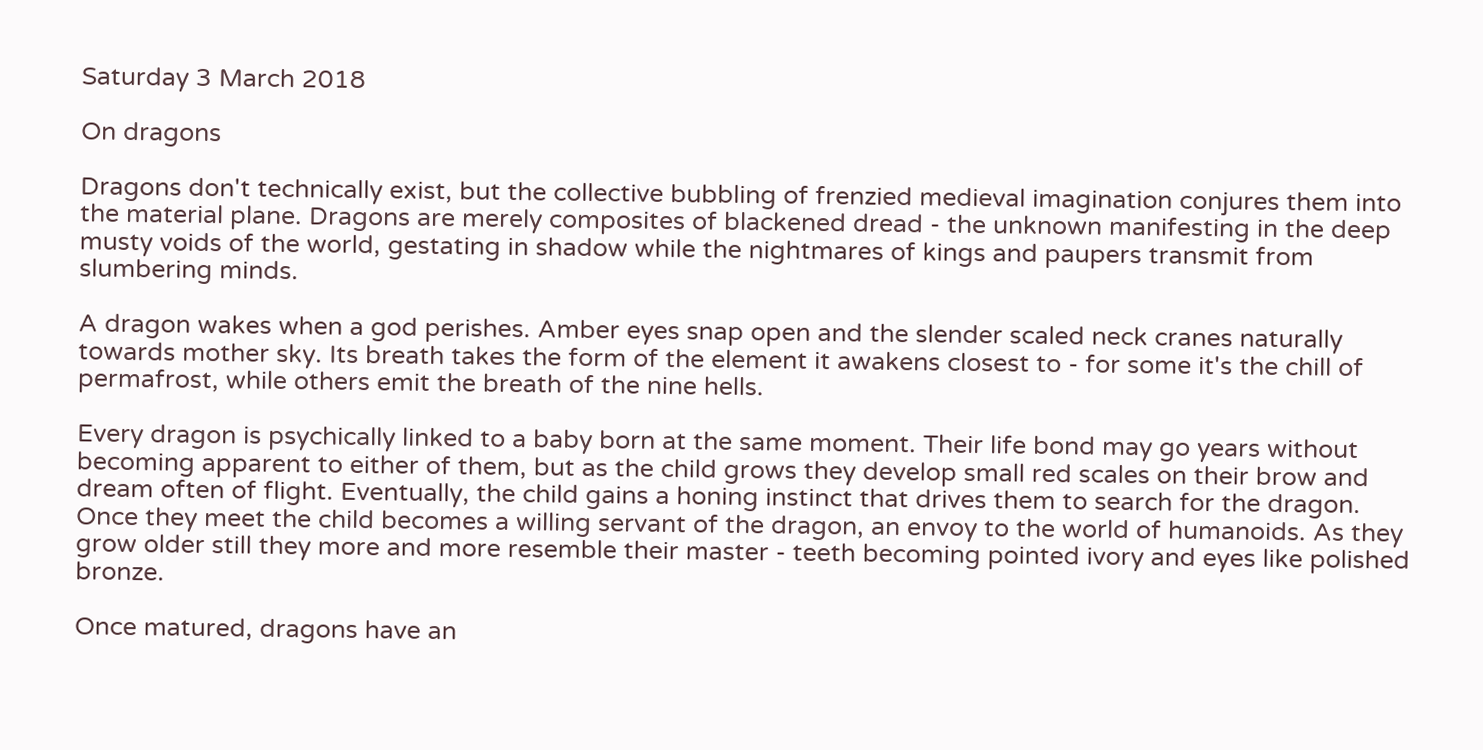Saturday 3 March 2018

On dragons

Dragons don't technically exist, but the collective bubbling of frenzied medieval imagination conjures them into the material plane. Dragons are merely composites of blackened dread - the unknown manifesting in the deep musty voids of the world, gestating in shadow while the nightmares of kings and paupers transmit from slumbering minds.

A dragon wakes when a god perishes. Amber eyes snap open and the slender scaled neck cranes naturally towards mother sky. Its breath takes the form of the element it awakens closest to - for some it's the chill of permafrost, while others emit the breath of the nine hells.

Every dragon is psychically linked to a baby born at the same moment. Their life bond may go years without becoming apparent to either of them, but as the child grows they develop small red scales on their brow and dream often of flight. Eventually, the child gains a honing instinct that drives them to search for the dragon. Once they meet the child becomes a willing servant of the dragon, an envoy to the world of humanoids. As they grow older still they more and more resemble their master - teeth becoming pointed ivory and eyes like polished bronze.

Once matured, dragons have an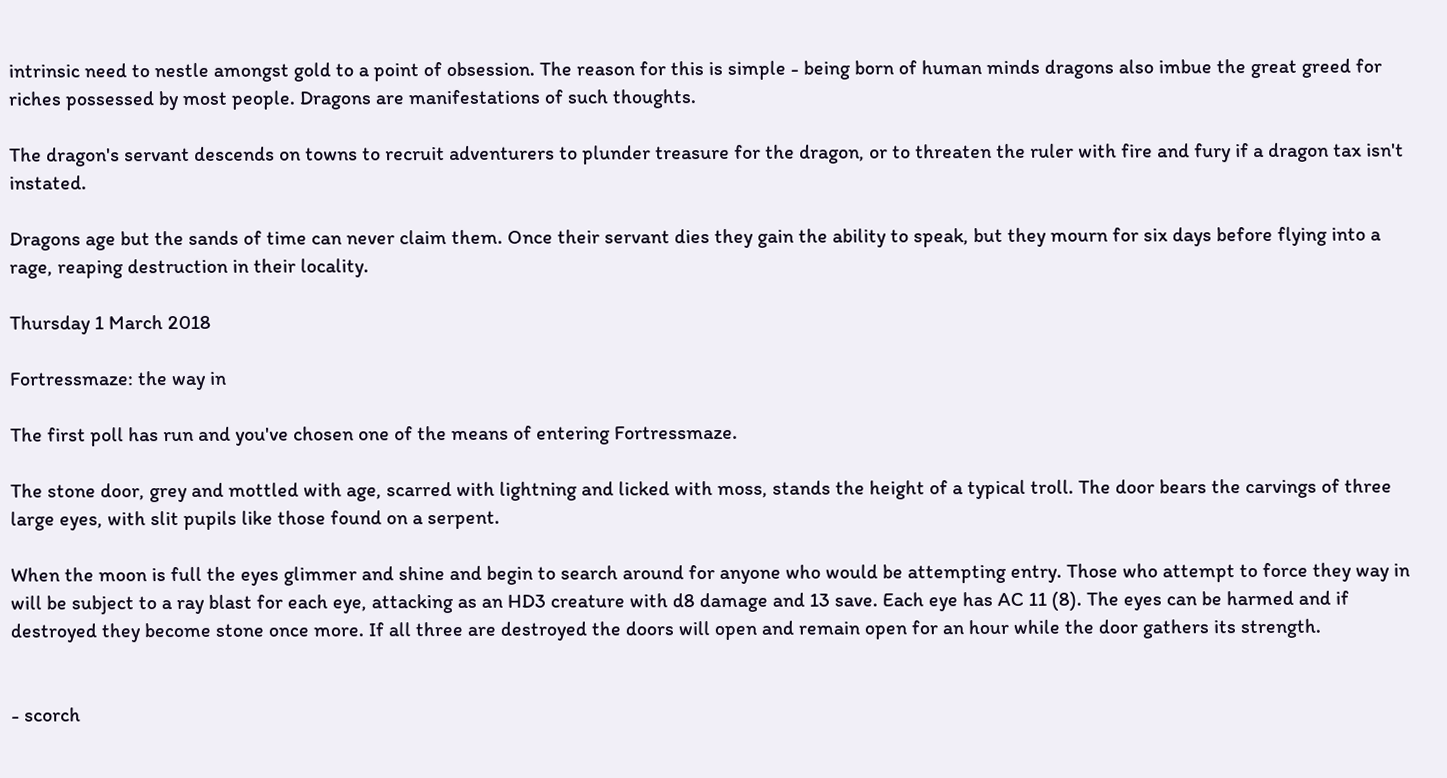intrinsic need to nestle amongst gold to a point of obsession. The reason for this is simple - being born of human minds dragons also imbue the great greed for riches possessed by most people. Dragons are manifestations of such thoughts.

The dragon's servant descends on towns to recruit adventurers to plunder treasure for the dragon, or to threaten the ruler with fire and fury if a dragon tax isn't instated.

Dragons age but the sands of time can never claim them. Once their servant dies they gain the ability to speak, but they mourn for six days before flying into a rage, reaping destruction in their locality.

Thursday 1 March 2018

Fortressmaze: the way in

The first poll has run and you've chosen one of the means of entering Fortressmaze.

The stone door, grey and mottled with age, scarred with lightning and licked with moss, stands the height of a typical troll. The door bears the carvings of three large eyes, with slit pupils like those found on a serpent.

When the moon is full the eyes glimmer and shine and begin to search around for anyone who would be attempting entry. Those who attempt to force they way in will be subject to a ray blast for each eye, attacking as an HD3 creature with d8 damage and 13 save. Each eye has AC 11 (8). The eyes can be harmed and if destroyed they become stone once more. If all three are destroyed the doors will open and remain open for an hour while the door gathers its strength.


- scorch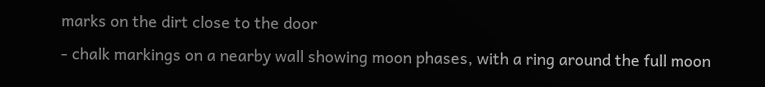marks on the dirt close to the door
- chalk markings on a nearby wall showing moon phases, with a ring around the full moon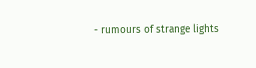- rumours of strange lights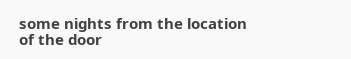some nights from the location of the door